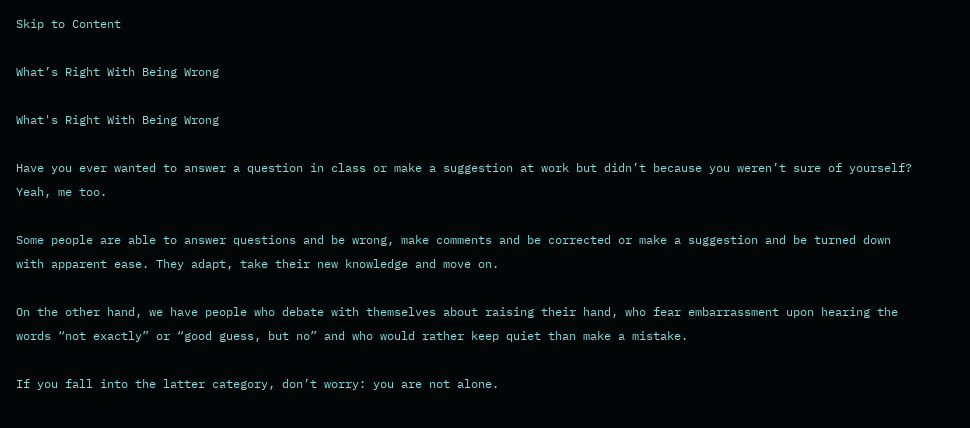Skip to Content

What’s Right With Being Wrong

What's Right With Being Wrong

Have you ever wanted to answer a question in class or make a suggestion at work but didn’t because you weren’t sure of yourself? Yeah, me too.

Some people are able to answer questions and be wrong, make comments and be corrected or make a suggestion and be turned down with apparent ease. They adapt, take their new knowledge and move on.

On the other hand, we have people who debate with themselves about raising their hand, who fear embarrassment upon hearing the words “not exactly” or “good guess, but no” and who would rather keep quiet than make a mistake.

If you fall into the latter category, don’t worry: you are not alone.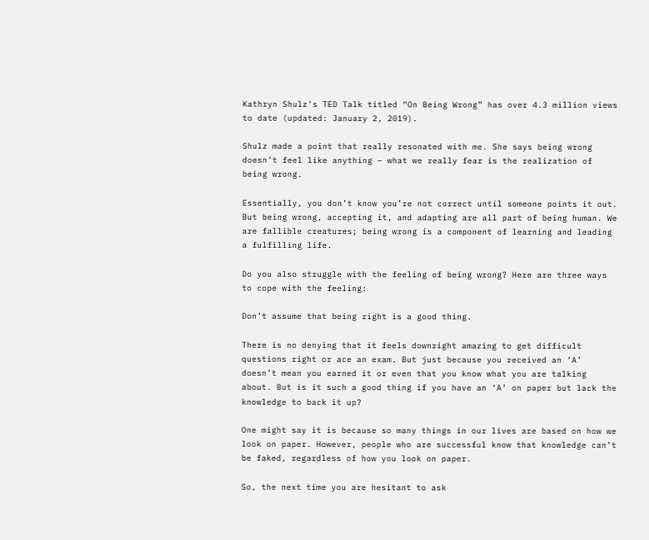Kathryn Shulz’s TED Talk titled “On Being Wrong” has over 4.3 million views to date (updated: January 2, 2019).

Shulz made a point that really resonated with me. She says being wrong doesn’t feel like anything – what we really fear is the realization of being wrong.

Essentially, you don’t know you’re not correct until someone points it out. But being wrong, accepting it, and adapting are all part of being human. We are fallible creatures; being wrong is a component of learning and leading a fulfilling life.

Do you also struggle with the feeling of being wrong? Here are three ways to cope with the feeling:

Don’t assume that being right is a good thing.

There is no denying that it feels downright amazing to get difficult questions right or ace an exam. But just because you received an ‘A’ doesn’t mean you earned it or even that you know what you are talking about. But is it such a good thing if you have an ‘A’ on paper but lack the knowledge to back it up?

One might say it is because so many things in our lives are based on how we look on paper. However, people who are successful know that knowledge can’t be faked, regardless of how you look on paper.

So, the next time you are hesitant to ask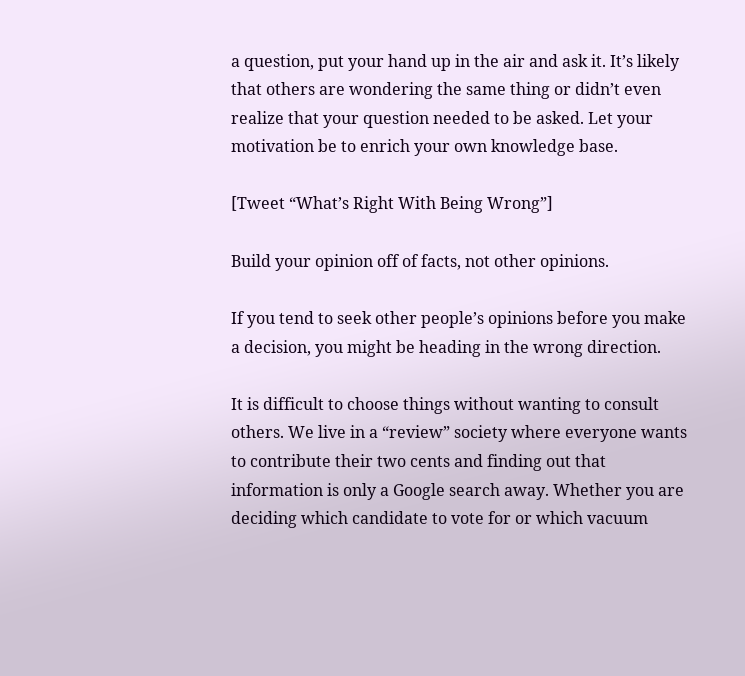a question, put your hand up in the air and ask it. It’s likely that others are wondering the same thing or didn’t even realize that your question needed to be asked. Let your motivation be to enrich your own knowledge base.

[Tweet “What’s Right With Being Wrong”]

Build your opinion off of facts, not other opinions.

If you tend to seek other people’s opinions before you make a decision, you might be heading in the wrong direction.

It is difficult to choose things without wanting to consult others. We live in a “review” society where everyone wants to contribute their two cents and finding out that information is only a Google search away. Whether you are deciding which candidate to vote for or which vacuum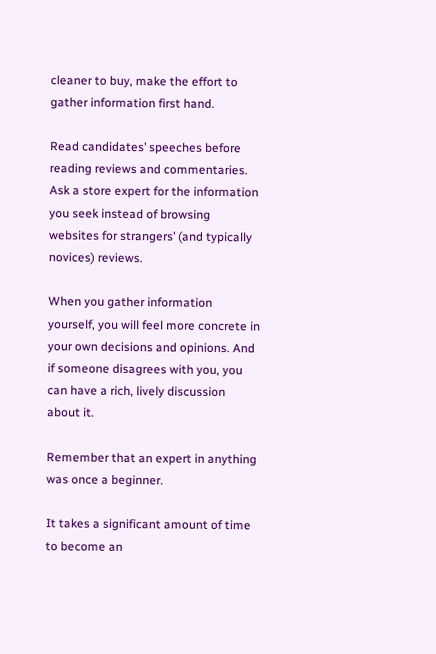cleaner to buy, make the effort to gather information first hand.

Read candidates’ speeches before reading reviews and commentaries. Ask a store expert for the information you seek instead of browsing websites for strangers’ (and typically novices) reviews.

When you gather information yourself, you will feel more concrete in your own decisions and opinions. And if someone disagrees with you, you can have a rich, lively discussion about it.

Remember that an expert in anything was once a beginner.

It takes a significant amount of time to become an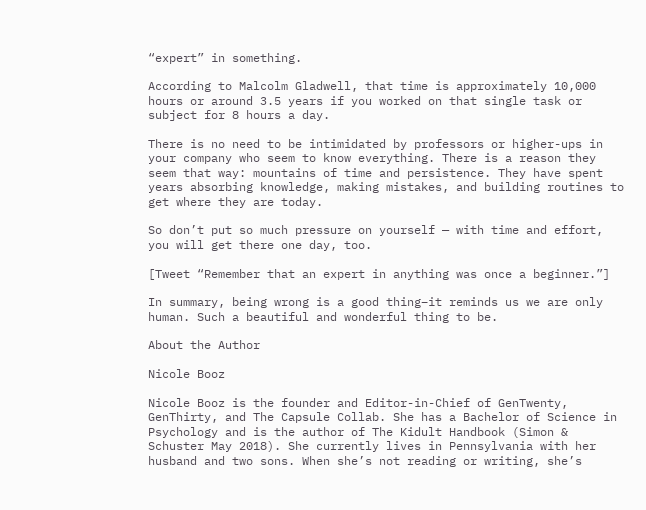“expert” in something.

According to Malcolm Gladwell, that time is approximately 10,000 hours or around 3.5 years if you worked on that single task or subject for 8 hours a day.

There is no need to be intimidated by professors or higher-ups in your company who seem to know everything. There is a reason they seem that way: mountains of time and persistence. They have spent years absorbing knowledge, making mistakes, and building routines to get where they are today.

So don’t put so much pressure on yourself — with time and effort, you will get there one day, too.

[Tweet “Remember that an expert in anything was once a beginner.”]

In summary, being wrong is a good thing–it reminds us we are only human. Such a beautiful and wonderful thing to be.

About the Author

Nicole Booz

Nicole Booz is the founder and Editor-in-Chief of GenTwenty, GenThirty, and The Capsule Collab. She has a Bachelor of Science in Psychology and is the author of The Kidult Handbook (Simon & Schuster May 2018). She currently lives in Pennsylvania with her husband and two sons. When she’s not reading or writing, she’s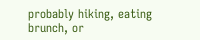probably hiking, eating brunch, or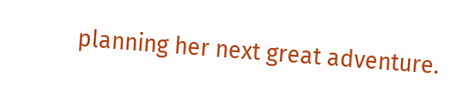planning her next great adventure.